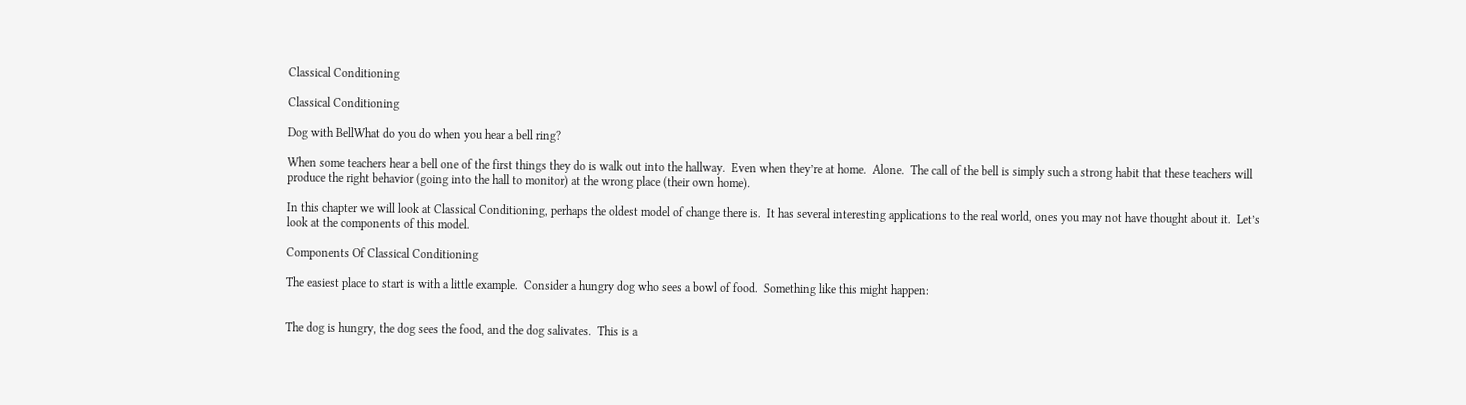Classical Conditioning

Classical Conditioning

Dog with BellWhat do you do when you hear a bell ring?

When some teachers hear a bell one of the first things they do is walk out into the hallway.  Even when they’re at home.  Alone.  The call of the bell is simply such a strong habit that these teachers will produce the right behavior (going into the hall to monitor) at the wrong place (their own home).

In this chapter we will look at Classical Conditioning, perhaps the oldest model of change there is.  It has several interesting applications to the real world, ones you may not have thought about it.  Let’s look at the components of this model.

Components Of Classical Conditioning

The easiest place to start is with a little example.  Consider a hungry dog who sees a bowl of food.  Something like this might happen:


The dog is hungry, the dog sees the food, and the dog salivates.  This is a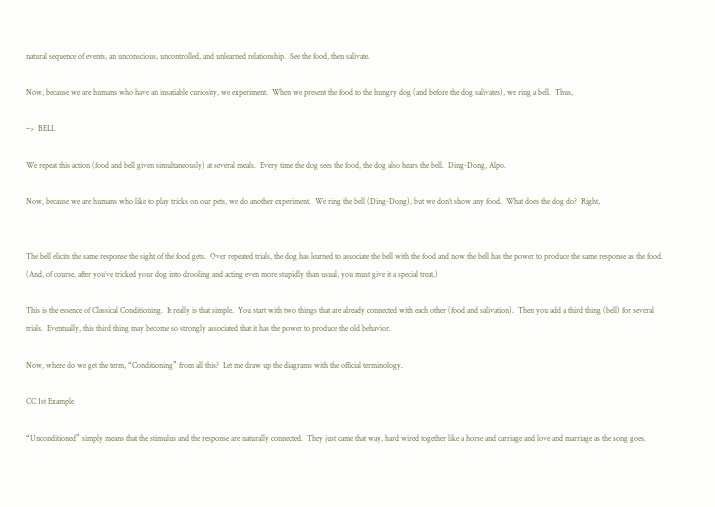natural sequence of events, an unconscious, uncontrolled, and unlearned relationship.  See the food, then salivate.

Now, because we are humans who have an insatiable curiosity, we experiment.  When we present the food to the hungry dog (and before the dog salivates), we ring a bell.  Thus,

–>  BELL

We repeat this action (food and bell given simultaneously) at several meals.  Every time the dog sees the food, the dog also hears the bell.  Ding-Dong, Alpo.

Now, because we are humans who like to play tricks on our pets, we do another experiment.  We ring the bell (Ding-Dong), but we don’t show any food.  What does the dog do?  Right,


The bell elicits the same response the sight of the food gets.  Over repeated trials, the dog has learned to associate the bell with the food and now the bell has the power to produce the same response as the food.  (And, of course, after you’ve tricked your dog into drooling and acting even more stupidly than usual, you must give it a special treat.)

This is the essence of Classical Conditioning.  It really is that simple.  You start with two things that are already connected with each other (food and salivation).  Then you add a third thing (bell) for several trials.  Eventually, this third thing may become so strongly associated that it has the power to produce the old behavior.

Now, where do we get the term, “Conditioning” from all this?  Let me draw up the diagrams with the official terminology.

CC 1st Example

“Unconditioned” simply means that the stimulus and the response are naturally connected.  They just came that way, hard wired together like a horse and carriage and love and marriage as the song goes.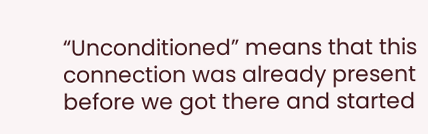“Unconditioned” means that this connection was already present before we got there and started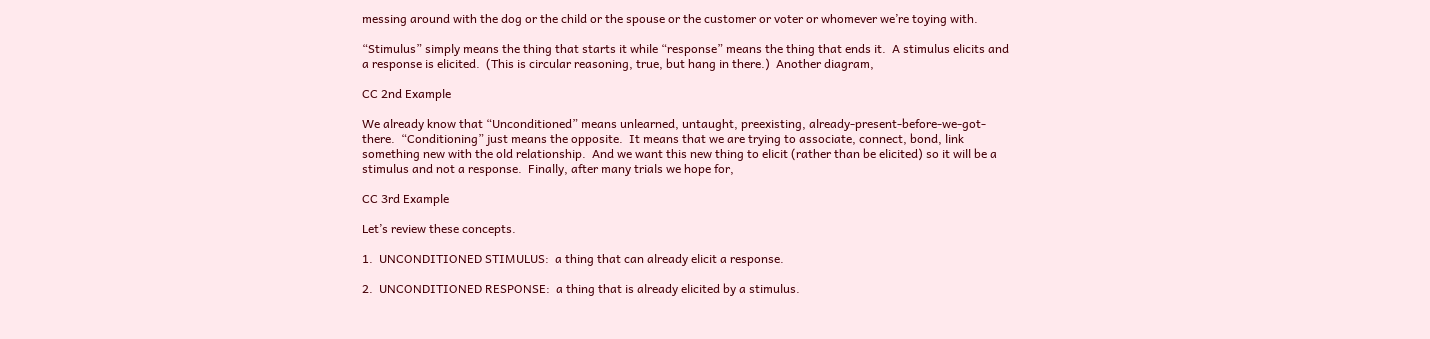messing around with the dog or the child or the spouse or the customer or voter or whomever we’re toying with.

“Stimulus” simply means the thing that starts it while “response” means the thing that ends it.  A stimulus elicits and a response is elicited.  (This is circular reasoning, true, but hang in there.)  Another diagram,

CC 2nd Example

We already know that “Unconditioned” means unlearned, untaught, preexisting, already-present-before-we-got-there.  “Conditioning” just means the opposite.  It means that we are trying to associate, connect, bond, link something new with the old relationship.  And we want this new thing to elicit (rather than be elicited) so it will be a stimulus and not a response.  Finally, after many trials we hope for,

CC 3rd Example

Let’s review these concepts.

1.  UNCONDITIONED STIMULUS:  a thing that can already elicit a response.

2.  UNCONDITIONED RESPONSE:  a thing that is already elicited by a stimulus.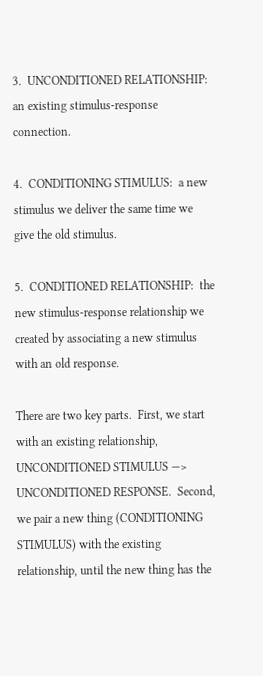3.  UNCONDITIONED RELATIONSHIP:  an existing stimulus-response connection.

4.  CONDITIONING STIMULUS:  a new stimulus we deliver the same time we give the old stimulus.

5.  CONDITIONED RELATIONSHIP:  the new stimulus-response relationship we created by associating a new stimulus with an old response.

There are two key parts.  First, we start with an existing relationship, UNCONDITIONED STIMULUS —> UNCONDITIONED RESPONSE.  Second, we pair a new thing (CONDITIONING STIMULUS) with the existing relationship, until the new thing has the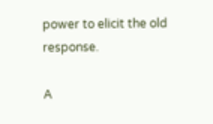power to elicit the old response.

A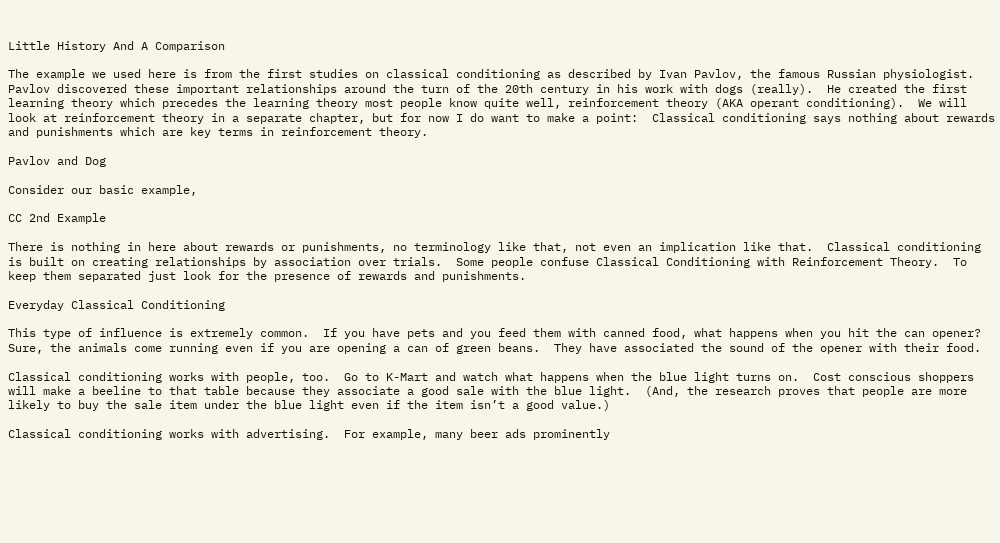Little History And A Comparison

The example we used here is from the first studies on classical conditioning as described by Ivan Pavlov, the famous Russian physiologist.  Pavlov discovered these important relationships around the turn of the 20th century in his work with dogs (really).  He created the first learning theory which precedes the learning theory most people know quite well, reinforcement theory (AKA operant conditioning).  We will look at reinforcement theory in a separate chapter, but for now I do want to make a point:  Classical conditioning says nothing about rewards and punishments which are key terms in reinforcement theory.

Pavlov and Dog

Consider our basic example,

CC 2nd Example

There is nothing in here about rewards or punishments, no terminology like that, not even an implication like that.  Classical conditioning is built on creating relationships by association over trials.  Some people confuse Classical Conditioning with Reinforcement Theory.  To keep them separated just look for the presence of rewards and punishments.

Everyday Classical Conditioning

This type of influence is extremely common.  If you have pets and you feed them with canned food, what happens when you hit the can opener?  Sure, the animals come running even if you are opening a can of green beans.  They have associated the sound of the opener with their food.

Classical conditioning works with people, too.  Go to K-Mart and watch what happens when the blue light turns on.  Cost conscious shoppers will make a beeline to that table because they associate a good sale with the blue light.  (And, the research proves that people are more likely to buy the sale item under the blue light even if the item isn’t a good value.)

Classical conditioning works with advertising.  For example, many beer ads prominently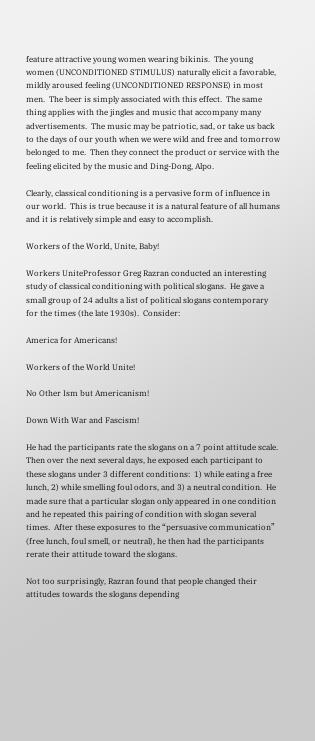feature attractive young women wearing bikinis.  The young women (UNCONDITIONED STIMULUS) naturally elicit a favorable, mildly aroused feeling (UNCONDITIONED RESPONSE) in most men.  The beer is simply associated with this effect.  The same thing applies with the jingles and music that accompany many advertisements.  The music may be patriotic, sad, or take us back to the days of our youth when we were wild and free and tomorrow belonged to me.  Then they connect the product or service with the feeling elicited by the music and Ding-Dong, Alpo.

Clearly, classical conditioning is a pervasive form of influence in our world.  This is true because it is a natural feature of all humans and it is relatively simple and easy to accomplish.

Workers of the World, Unite, Baby!

Workers UniteProfessor Greg Razran conducted an interesting study of classical conditioning with political slogans.  He gave a small group of 24 adults a list of political slogans contemporary for the times (the late 1930s).  Consider:

America for Americans!

Workers of the World Unite!

No Other Ism but Americanism!

Down With War and Fascism!

He had the participants rate the slogans on a 7 point attitude scale.  Then over the next several days, he exposed each participant to these slogans under 3 different conditions:  1) while eating a free lunch, 2) while smelling foul odors, and 3) a neutral condition.  He made sure that a particular slogan only appeared in one condition and he repeated this pairing of condition with slogan several times.  After these exposures to the “persuasive communication” (free lunch, foul smell, or neutral), he then had the participants rerate their attitude toward the slogans.

Not too surprisingly, Razran found that people changed their attitudes towards the slogans depending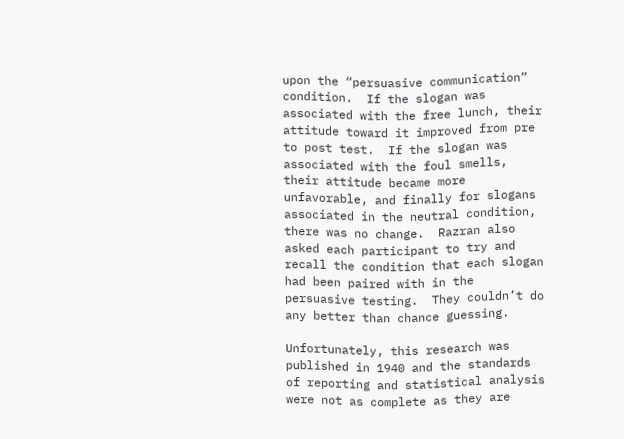upon the “persuasive communication” condition.  If the slogan was associated with the free lunch, their attitude toward it improved from pre to post test.  If the slogan was associated with the foul smells, their attitude became more unfavorable, and finally for slogans associated in the neutral condition, there was no change.  Razran also asked each participant to try and recall the condition that each slogan had been paired with in the persuasive testing.  They couldn’t do any better than chance guessing.

Unfortunately, this research was published in 1940 and the standards of reporting and statistical analysis were not as complete as they are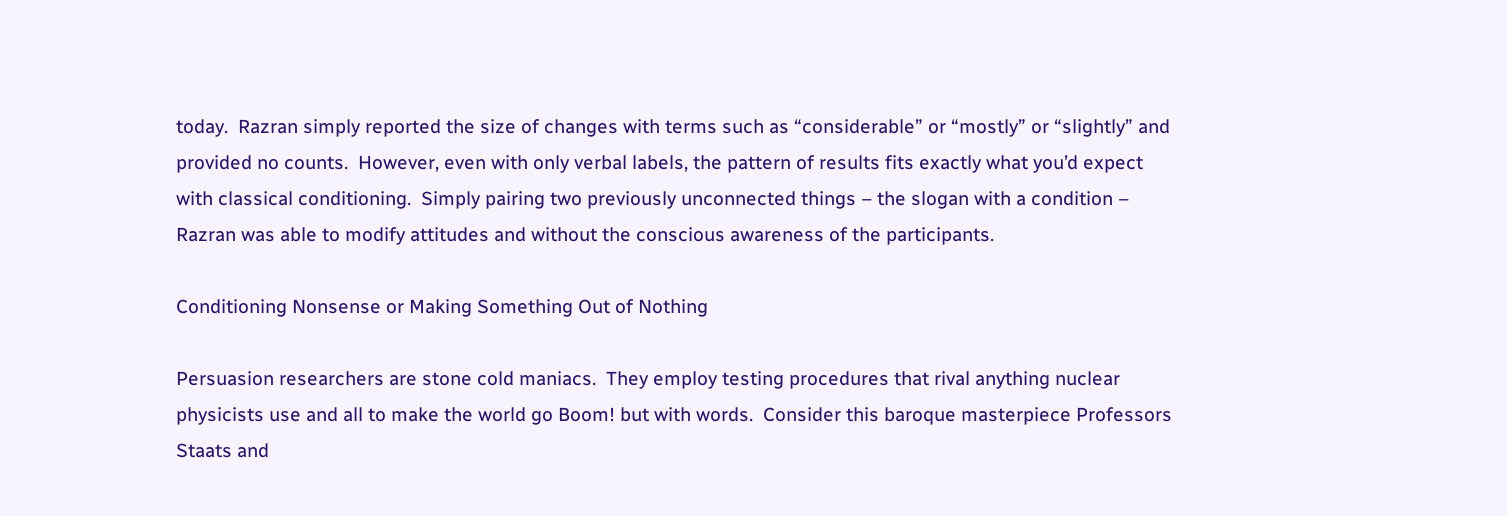today.  Razran simply reported the size of changes with terms such as “considerable” or “mostly” or “slightly” and provided no counts.  However, even with only verbal labels, the pattern of results fits exactly what you’d expect with classical conditioning.  Simply pairing two previously unconnected things – the slogan with a condition – Razran was able to modify attitudes and without the conscious awareness of the participants.

Conditioning Nonsense or Making Something Out of Nothing

Persuasion researchers are stone cold maniacs.  They employ testing procedures that rival anything nuclear physicists use and all to make the world go Boom! but with words.  Consider this baroque masterpiece Professors Staats and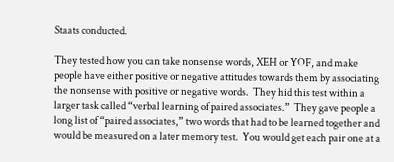Staats conducted.

They tested how you can take nonsense words, XEH or YOF, and make people have either positive or negative attitudes towards them by associating the nonsense with positive or negative words.  They hid this test within a larger task called “verbal learning of paired associates.”  They gave people a long list of “paired associates,” two words that had to be learned together and would be measured on a later memory test.  You would get each pair one at a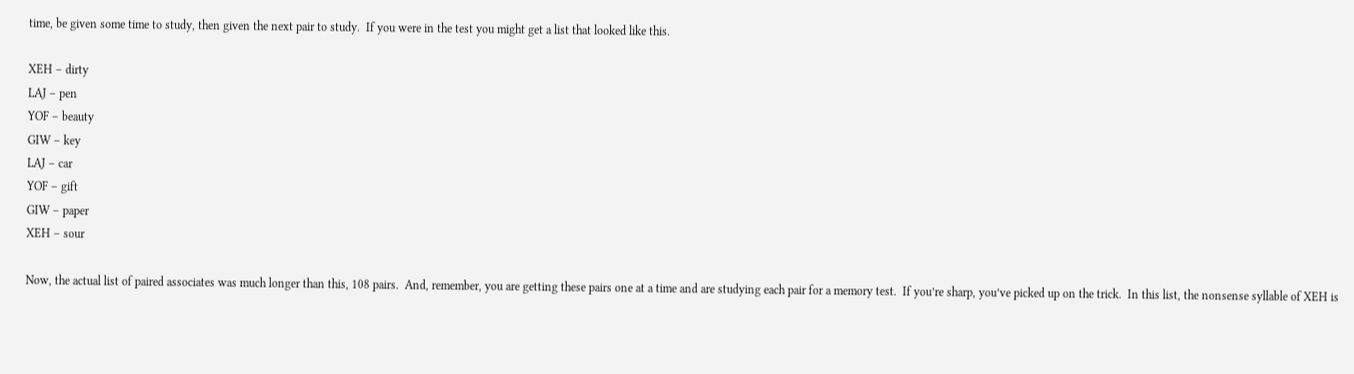time, be given some time to study, then given the next pair to study.  If you were in the test you might get a list that looked like this.

XEH – dirty
LAJ – pen
YOF – beauty
GIW – key
LAJ – car
YOF – gift
GIW – paper
XEH – sour

Now, the actual list of paired associates was much longer than this, 108 pairs.  And, remember, you are getting these pairs one at a time and are studying each pair for a memory test.  If you’re sharp, you’ve picked up on the trick.  In this list, the nonsense syllable of XEH is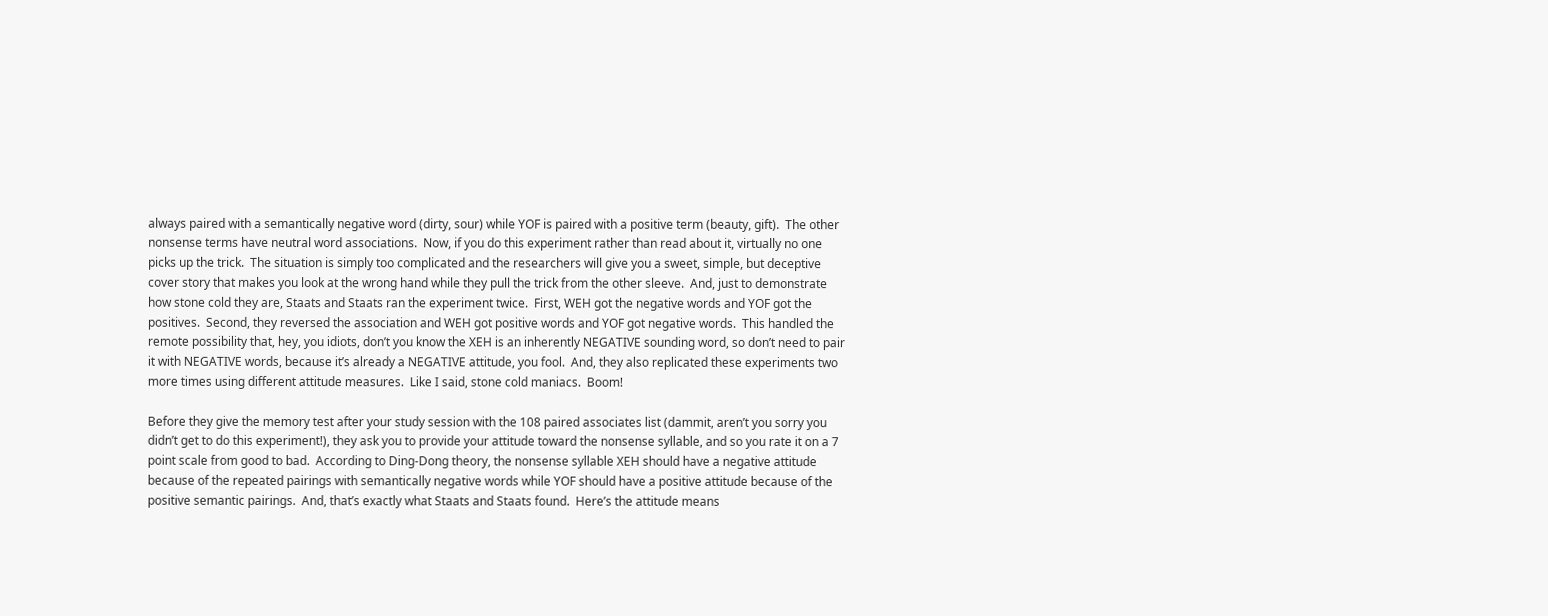always paired with a semantically negative word (dirty, sour) while YOF is paired with a positive term (beauty, gift).  The other nonsense terms have neutral word associations.  Now, if you do this experiment rather than read about it, virtually no one picks up the trick.  The situation is simply too complicated and the researchers will give you a sweet, simple, but deceptive cover story that makes you look at the wrong hand while they pull the trick from the other sleeve.  And, just to demonstrate how stone cold they are, Staats and Staats ran the experiment twice.  First, WEH got the negative words and YOF got the positives.  Second, they reversed the association and WEH got positive words and YOF got negative words.  This handled the remote possibility that, hey, you idiots, don’t you know the XEH is an inherently NEGATIVE sounding word, so don’t need to pair it with NEGATIVE words, because it’s already a NEGATIVE attitude, you fool.  And, they also replicated these experiments two more times using different attitude measures.  Like I said, stone cold maniacs.  Boom!

Before they give the memory test after your study session with the 108 paired associates list (dammit, aren’t you sorry you didn’t get to do this experiment!), they ask you to provide your attitude toward the nonsense syllable, and so you rate it on a 7 point scale from good to bad.  According to Ding-Dong theory, the nonsense syllable XEH should have a negative attitude because of the repeated pairings with semantically negative words while YOF should have a positive attitude because of the positive semantic pairings.  And, that’s exactly what Staats and Staats found.  Here’s the attitude means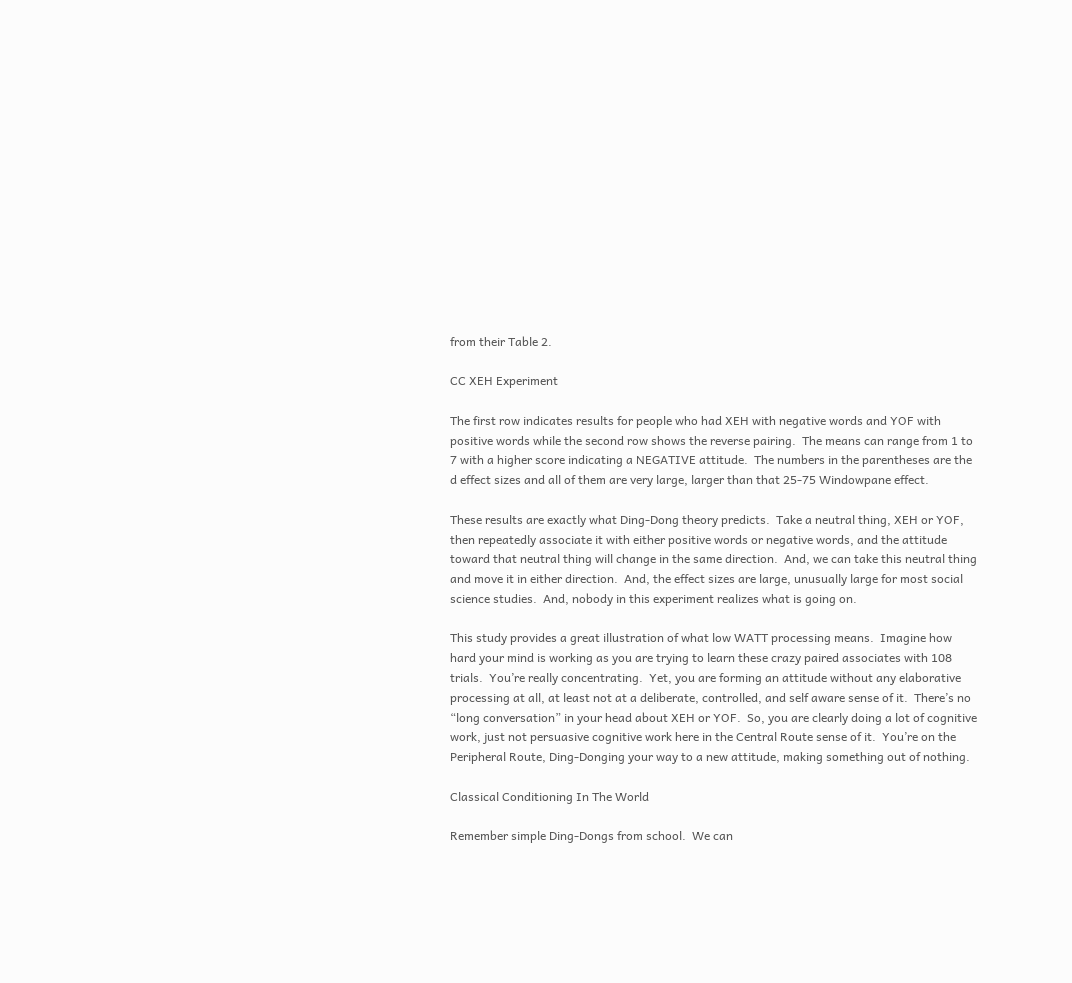from their Table 2.

CC XEH Experiment

The first row indicates results for people who had XEH with negative words and YOF with positive words while the second row shows the reverse pairing.  The means can range from 1 to 7 with a higher score indicating a NEGATIVE attitude.  The numbers in the parentheses are the d effect sizes and all of them are very large, larger than that 25-75 Windowpane effect.

These results are exactly what Ding-Dong theory predicts.  Take a neutral thing, XEH or YOF, then repeatedly associate it with either positive words or negative words, and the attitude toward that neutral thing will change in the same direction.  And, we can take this neutral thing and move it in either direction.  And, the effect sizes are large, unusually large for most social science studies.  And, nobody in this experiment realizes what is going on.

This study provides a great illustration of what low WATT processing means.  Imagine how hard your mind is working as you are trying to learn these crazy paired associates with 108 trials.  You’re really concentrating.  Yet, you are forming an attitude without any elaborative processing at all, at least not at a deliberate, controlled, and self aware sense of it.  There’s no “long conversation” in your head about XEH or YOF.  So, you are clearly doing a lot of cognitive work, just not persuasive cognitive work here in the Central Route sense of it.  You’re on the Peripheral Route, Ding-Donging your way to a new attitude, making something out of nothing.

Classical Conditioning In The World

Remember simple Ding-Dongs from school.  We can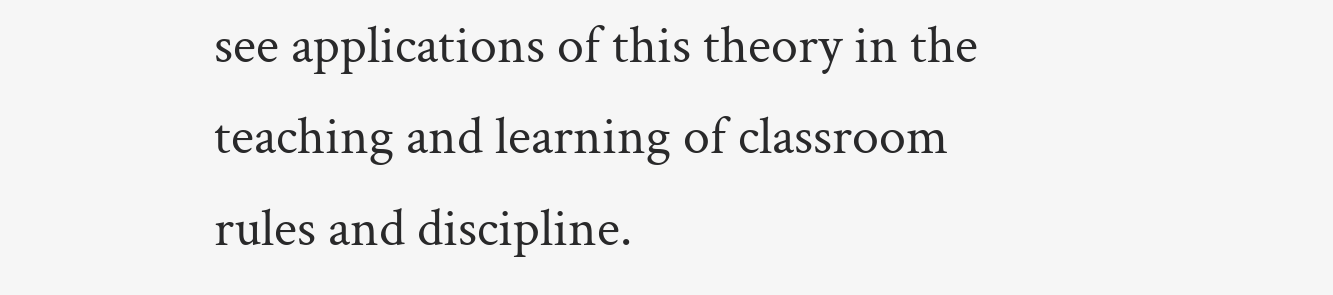see applications of this theory in the teaching and learning of classroom rules and discipline.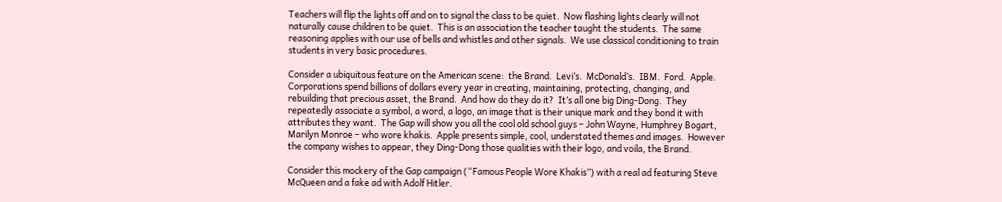Teachers will flip the lights off and on to signal the class to be quiet.  Now flashing lights clearly will not naturally cause children to be quiet.  This is an association the teacher taught the students.  The same reasoning applies with our use of bells and whistles and other signals.  We use classical conditioning to train students in very basic procedures.

Consider a ubiquitous feature on the American scene:  the Brand.  Levi’s.  McDonald’s.  IBM.  Ford.  Apple.  Corporations spend billions of dollars every year in creating, maintaining, protecting, changing, and rebuilding that precious asset, the Brand.  And how do they do it?  It’s all one big Ding-Dong.  They repeatedly associate a symbol, a word, a logo, an image that is their unique mark and they bond it with attributes they want.  The Gap will show you all the cool old school guys – John Wayne, Humphrey Bogart, Marilyn Monroe – who wore khakis.  Apple presents simple, cool, understated themes and images.  However the company wishes to appear, they Ding-Dong those qualities with their logo, and voila, the Brand.

Consider this mockery of the Gap campaign (“Famous People Wore Khakis”) with a real ad featuring Steve McQueen and a fake ad with Adolf Hitler.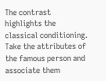The contrast highlights the classical conditioning.  Take the attributes of the famous person and associate them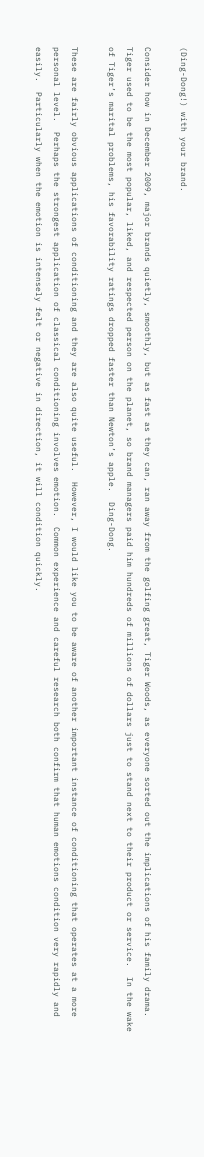(Ding-Dong!) with your brand.

Consider how in December 2009, major brands quietly, smoothly, but as fast as they can, ran away from the golfing great, Tiger Woods, as everyone sorted out the implications of his family drama.  Tiger used to be the most popular, liked, and respected person on the planet, so brand managers paid him hundreds of millions of dollars just to stand next to their product or service.  In the wake of Tiger’s marital problems, his favorability ratings dropped faster than Newton’s apple.  Ding-Dong.

These are fairly obvious applications of conditioning and they are also quite useful.  However, I would like you to be aware of another important instance of conditioning that operates at a more personal level.  Perhaps the strongest application of classical conditioning involves emotion.  Common experience and careful research both confirm that human emotions condition very rapidly and easily.  Particularly when the emotion is intensely felt or negative in direction, it will condition quickly.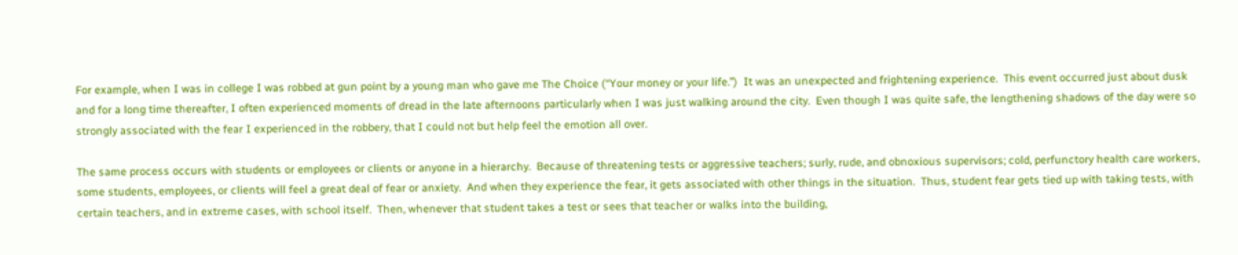For example, when I was in college I was robbed at gun point by a young man who gave me The Choice (“Your money or your life.”)  It was an unexpected and frightening experience.  This event occurred just about dusk and for a long time thereafter, I often experienced moments of dread in the late afternoons particularly when I was just walking around the city.  Even though I was quite safe, the lengthening shadows of the day were so strongly associated with the fear I experienced in the robbery, that I could not but help feel the emotion all over.

The same process occurs with students or employees or clients or anyone in a hierarchy.  Because of threatening tests or aggressive teachers; surly, rude, and obnoxious supervisors; cold, perfunctory health care workers, some students, employees, or clients will feel a great deal of fear or anxiety.  And when they experience the fear, it gets associated with other things in the situation.  Thus, student fear gets tied up with taking tests, with certain teachers, and in extreme cases, with school itself.  Then, whenever that student takes a test or sees that teacher or walks into the building,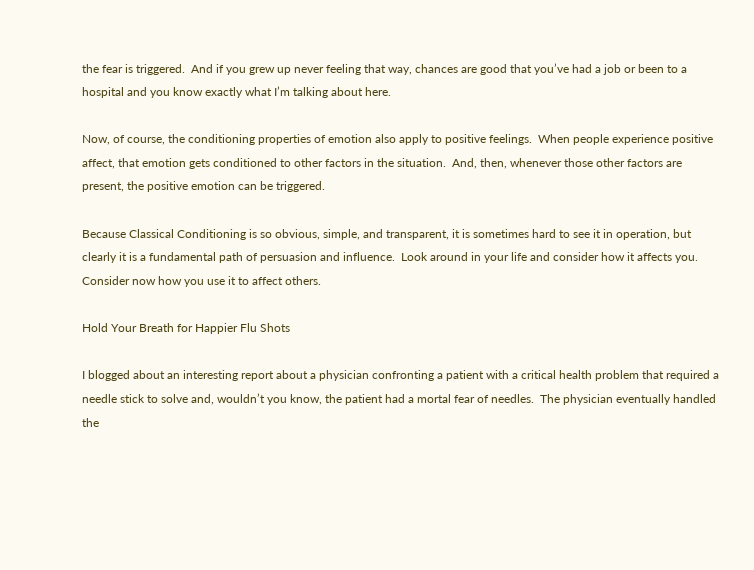the fear is triggered.  And if you grew up never feeling that way, chances are good that you’ve had a job or been to a hospital and you know exactly what I’m talking about here.

Now, of course, the conditioning properties of emotion also apply to positive feelings.  When people experience positive affect, that emotion gets conditioned to other factors in the situation.  And, then, whenever those other factors are present, the positive emotion can be triggered.

Because Classical Conditioning is so obvious, simple, and transparent, it is sometimes hard to see it in operation, but clearly it is a fundamental path of persuasion and influence.  Look around in your life and consider how it affects you.  Consider now how you use it to affect others.

Hold Your Breath for Happier Flu Shots

I blogged about an interesting report about a physician confronting a patient with a critical health problem that required a needle stick to solve and, wouldn’t you know, the patient had a mortal fear of needles.  The physician eventually handled the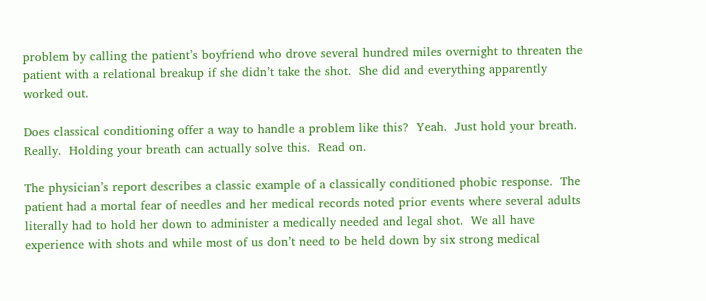problem by calling the patient’s boyfriend who drove several hundred miles overnight to threaten the patient with a relational breakup if she didn’t take the shot.  She did and everything apparently worked out.

Does classical conditioning offer a way to handle a problem like this?  Yeah.  Just hold your breath.  Really.  Holding your breath can actually solve this.  Read on.

The physician’s report describes a classic example of a classically conditioned phobic response.  The patient had a mortal fear of needles and her medical records noted prior events where several adults literally had to hold her down to administer a medically needed and legal shot.  We all have experience with shots and while most of us don’t need to be held down by six strong medical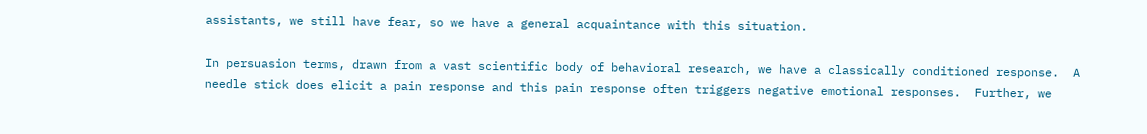assistants, we still have fear, so we have a general acquaintance with this situation.

In persuasion terms, drawn from a vast scientific body of behavioral research, we have a classically conditioned response.  A needle stick does elicit a pain response and this pain response often triggers negative emotional responses.  Further, we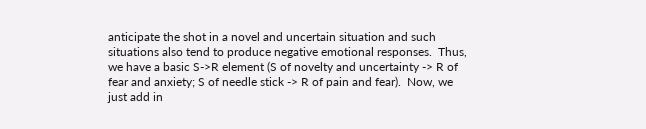anticipate the shot in a novel and uncertain situation and such situations also tend to produce negative emotional responses.  Thus, we have a basic S->R element (S of novelty and uncertainty -> R of fear and anxiety; S of needle stick -> R of pain and fear).  Now, we just add in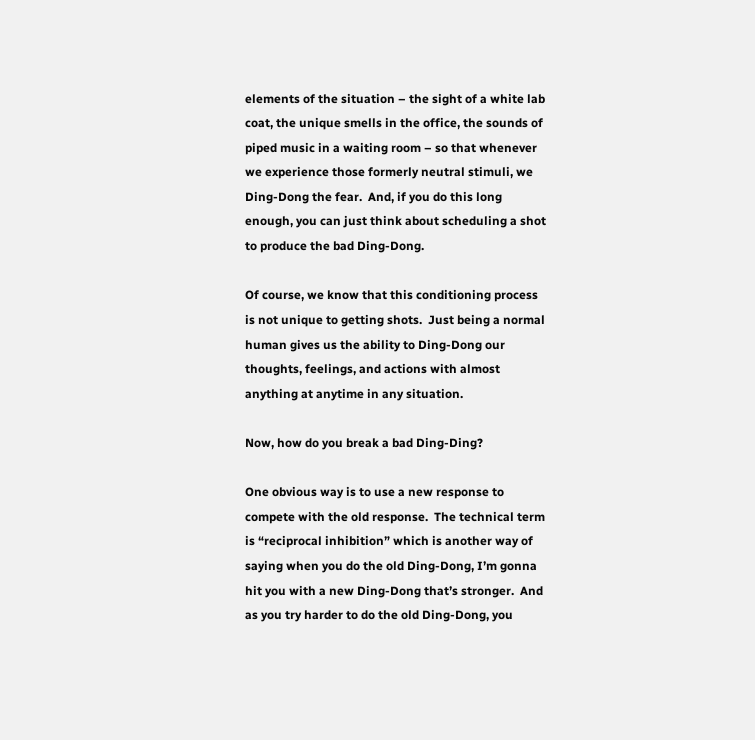elements of the situation – the sight of a white lab coat, the unique smells in the office, the sounds of piped music in a waiting room – so that whenever we experience those formerly neutral stimuli, we Ding-Dong the fear.  And, if you do this long enough, you can just think about scheduling a shot to produce the bad Ding-Dong.

Of course, we know that this conditioning process is not unique to getting shots.  Just being a normal human gives us the ability to Ding-Dong our thoughts, feelings, and actions with almost anything at anytime in any situation.

Now, how do you break a bad Ding-Ding?

One obvious way is to use a new response to compete with the old response.  The technical term is “reciprocal inhibition” which is another way of saying when you do the old Ding-Dong, I’m gonna hit you with a new Ding-Dong that’s stronger.  And as you try harder to do the old Ding-Dong, you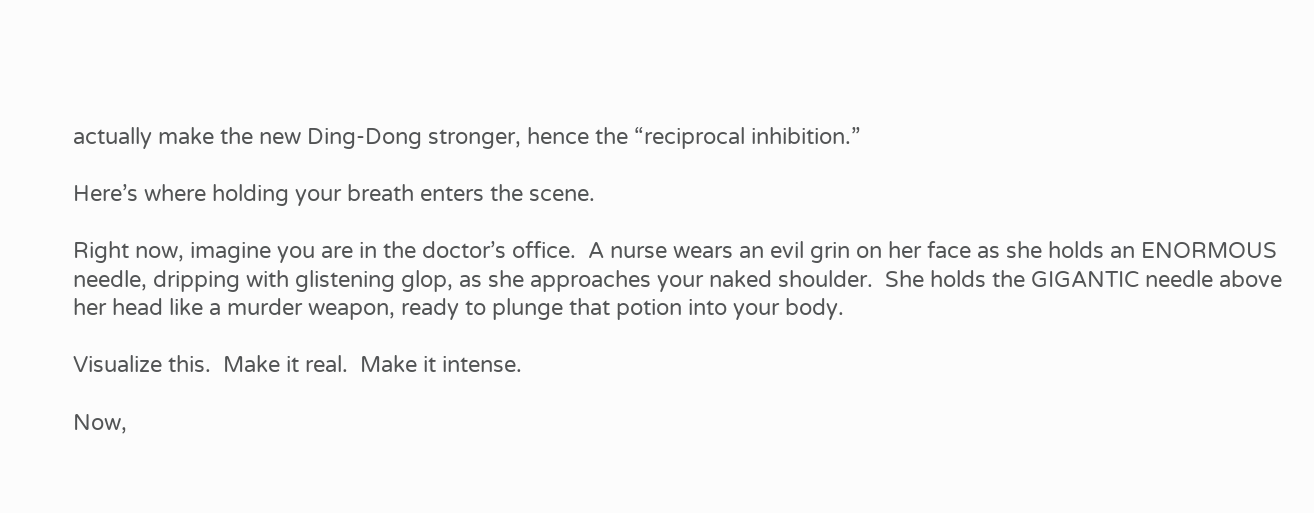actually make the new Ding-Dong stronger, hence the “reciprocal inhibition.”

Here’s where holding your breath enters the scene.

Right now, imagine you are in the doctor’s office.  A nurse wears an evil grin on her face as she holds an ENORMOUS needle, dripping with glistening glop, as she approaches your naked shoulder.  She holds the GIGANTIC needle above her head like a murder weapon, ready to plunge that potion into your body.

Visualize this.  Make it real.  Make it intense.

Now,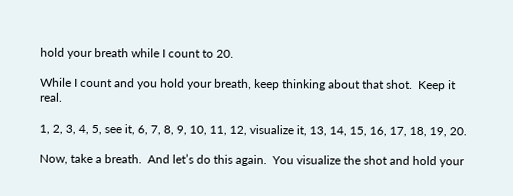hold your breath while I count to 20.

While I count and you hold your breath, keep thinking about that shot.  Keep it real.

1, 2, 3, 4, 5, see it, 6, 7, 8, 9, 10, 11, 12, visualize it, 13, 14, 15, 16, 17, 18, 19, 20.

Now, take a breath.  And let’s do this again.  You visualize the shot and hold your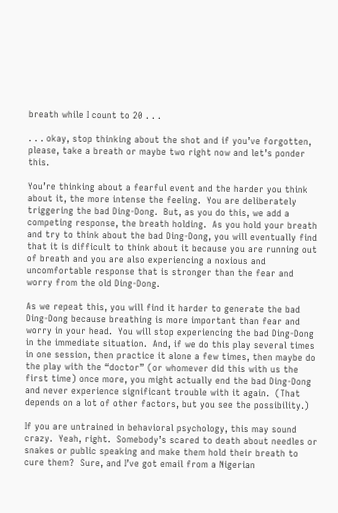breath while I count to 20 . . .

. . . okay, stop thinking about the shot and if you’ve forgotten, please, take a breath or maybe two right now and let’s ponder this.

You’re thinking about a fearful event and the harder you think about it, the more intense the feeling.  You are deliberately triggering the bad Ding-Dong.  But, as you do this, we add a competing response, the breath holding.  As you hold your breath and try to think about the bad Ding-Dong, you will eventually find that it is difficult to think about it because you are running out of breath and you are also experiencing a noxious and uncomfortable response that is stronger than the fear and worry from the old Ding-Dong.

As we repeat this, you will find it harder to generate the bad Ding-Dong because breathing is more important than fear and worry in your head.  You will stop experiencing the bad Ding-Dong in the immediate situation.  And, if we do this play several times in one session, then practice it alone a few times, then maybe do the play with the “doctor” (or whomever did this with us the first time) once more, you might actually end the bad Ding-Dong and never experience significant trouble with it again.  (That depends on a lot of other factors, but you see the possibility.)

If you are untrained in behavioral psychology, this may sound crazy.  Yeah, right.  Somebody’s scared to death about needles or snakes or public speaking and make them hold their breath to cure them?  Sure, and I’ve got email from a Nigerian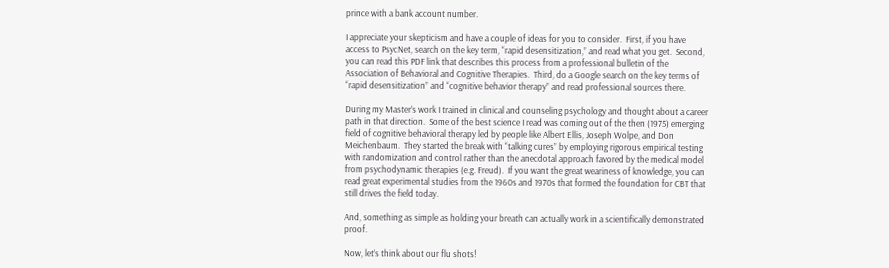prince with a bank account number.

I appreciate your skepticism and have a couple of ideas for you to consider.  First, if you have access to PsycNet, search on the key term, “rapid desensitization,” and read what you get.  Second, you can read this PDF link that describes this process from a professional bulletin of the Association of Behavioral and Cognitive Therapies.  Third, do a Google search on the key terms of “rapid desensitization” and “cognitive behavior therapy” and read professional sources there.

During my Master’s work I trained in clinical and counseling psychology and thought about a career path in that direction.  Some of the best science I read was coming out of the then (1975) emerging field of cognitive behavioral therapy led by people like Albert Ellis, Joseph Wolpe, and Don Meichenbaum.  They started the break with “talking cures” by employing rigorous empirical testing with randomization and control rather than the anecdotal approach favored by the medical model from psychodynamic therapies (e.g. Freud).  If you want the great weariness of knowledge, you can read great experimental studies from the 1960s and 1970s that formed the foundation for CBT that still drives the field today.

And, something as simple as holding your breath can actually work in a scientifically demonstrated proof.

Now, let’s think about our flu shots!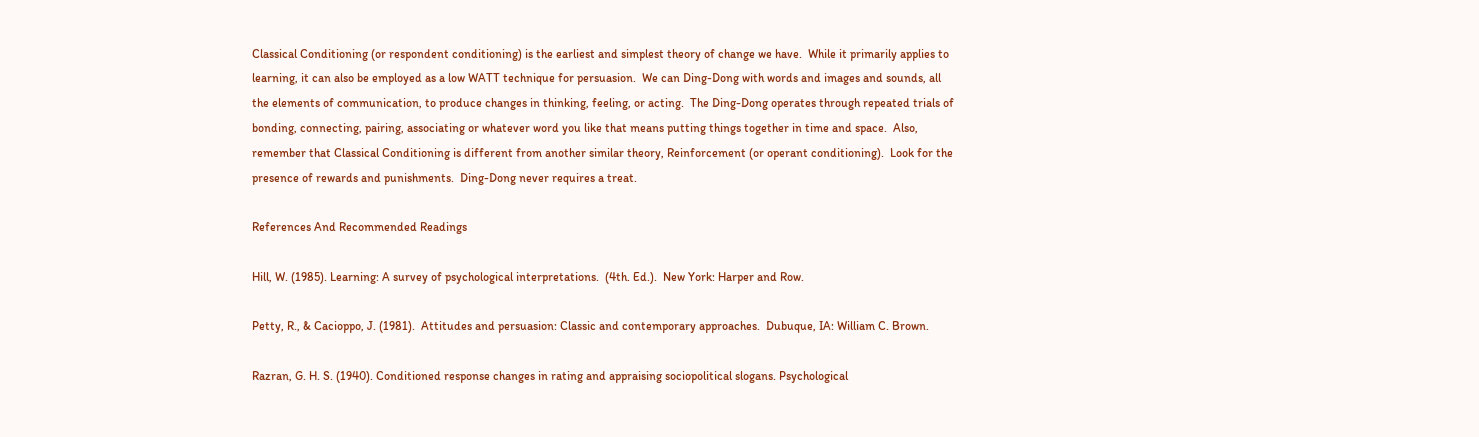Classical Conditioning (or respondent conditioning) is the earliest and simplest theory of change we have.  While it primarily applies to learning, it can also be employed as a low WATT technique for persuasion.  We can Ding-Dong with words and images and sounds, all the elements of communication, to produce changes in thinking, feeling, or acting.  The Ding-Dong operates through repeated trials of bonding, connecting, pairing, associating or whatever word you like that means putting things together in time and space.  Also, remember that Classical Conditioning is different from another similar theory, Reinforcement (or operant conditioning).  Look for the presence of rewards and punishments.  Ding-Dong never requires a treat.

References And Recommended Readings

Hill, W. (1985). Learning: A survey of psychological interpretations.  (4th. Ed.).  New York: Harper and Row.

Petty, R., & Cacioppo, J. (1981).  Attitudes and persuasion: Classic and contemporary approaches.  Dubuque, IA: William C. Brown.

Razran, G. H. S. (1940). Conditioned response changes in rating and appraising sociopolitical slogans. Psychological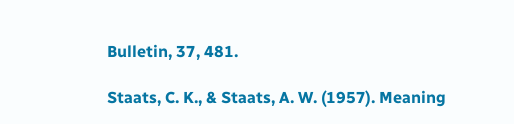Bulletin, 37, 481.

Staats, C. K., & Staats, A. W. (1957). Meaning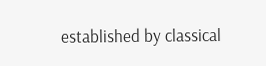established by classical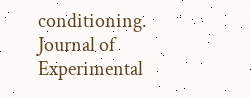conditioning. Journal of  Experimental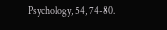Psychology, 54, 74-80.